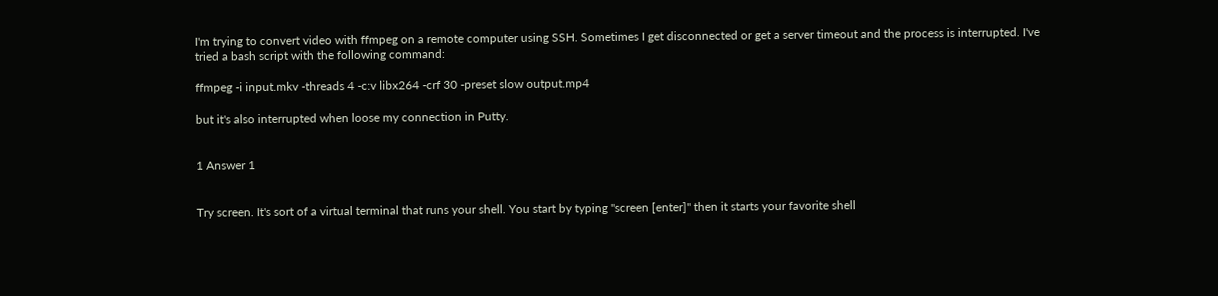I'm trying to convert video with ffmpeg on a remote computer using SSH. Sometimes I get disconnected or get a server timeout and the process is interrupted. I've tried a bash script with the following command:

ffmpeg -i input.mkv -threads 4 -c:v libx264 -crf 30 -preset slow output.mp4

but it's also interrupted when loose my connection in Putty.


1 Answer 1


Try screen. It's sort of a virtual terminal that runs your shell. You start by typing "screen [enter]" then it starts your favorite shell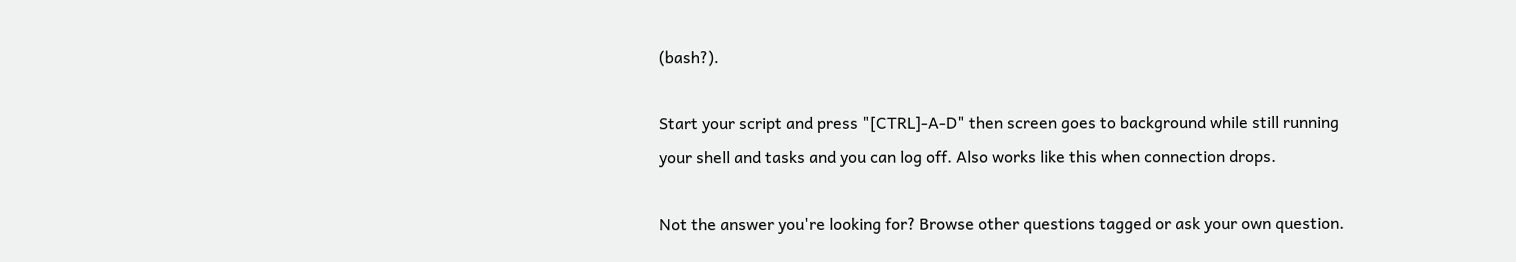(bash?).

Start your script and press "[CTRL]-A-D" then screen goes to background while still running your shell and tasks and you can log off. Also works like this when connection drops.

Not the answer you're looking for? Browse other questions tagged or ask your own question.